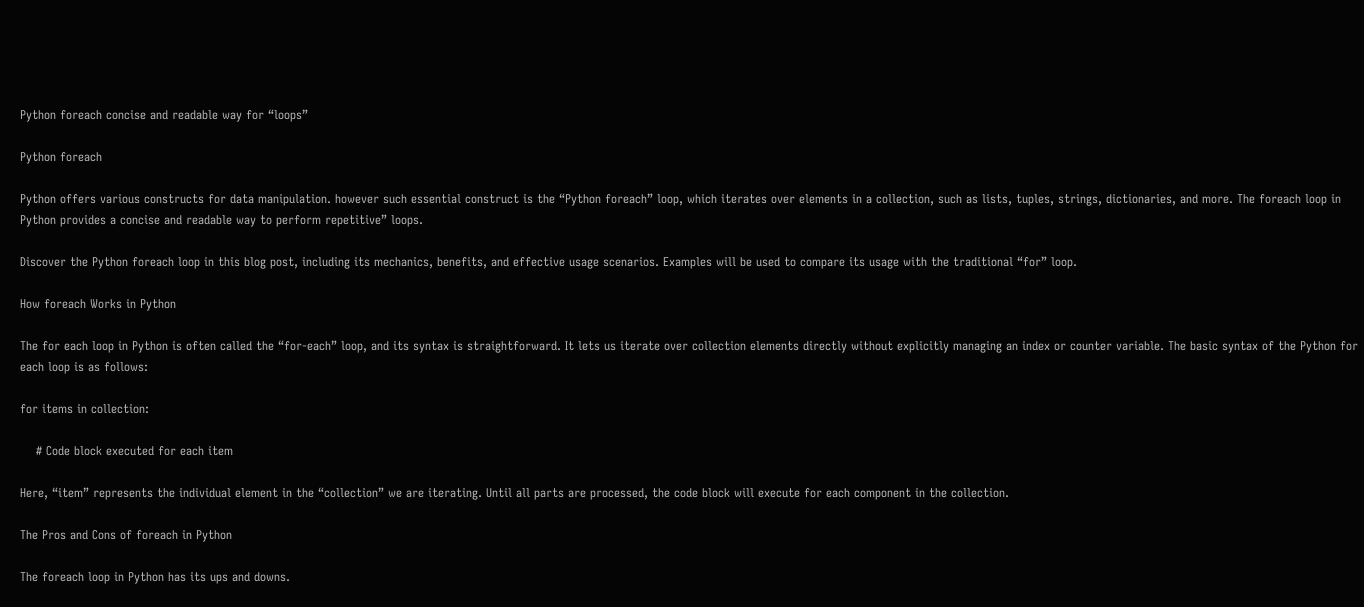Python foreach concise and readable way for “loops”

Python foreach

Python offers various constructs for data manipulation. however such essential construct is the “Python foreach” loop, which iterates over elements in a collection, such as lists, tuples, strings, dictionaries, and more. The foreach loop in Python provides a concise and readable way to perform repetitive” loops.

Discover the Python foreach loop in this blog post, including its mechanics, benefits, and effective usage scenarios. Examples will be used to compare its usage with the traditional “for” loop.

How foreach Works in Python

The for each loop in Python is often called the “for-each” loop, and its syntax is straightforward. It lets us iterate over collection elements directly without explicitly managing an index or counter variable. The basic syntax of the Python for each loop is as follows:

for items in collection:

    # Code block executed for each item

Here, “item” represents the individual element in the “collection” we are iterating. Until all parts are processed, the code block will execute for each component in the collection.

The Pros and Cons of foreach in Python

The foreach loop in Python has its ups and downs.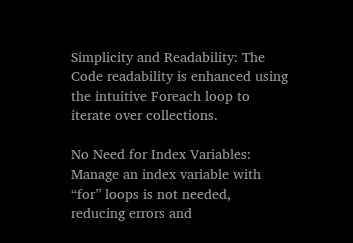Simplicity and Readability: The Code readability is enhanced using the intuitive Foreach loop to iterate over collections.

No Need for Index Variables: Manage an index variable with “for” loops is not needed, reducing errors and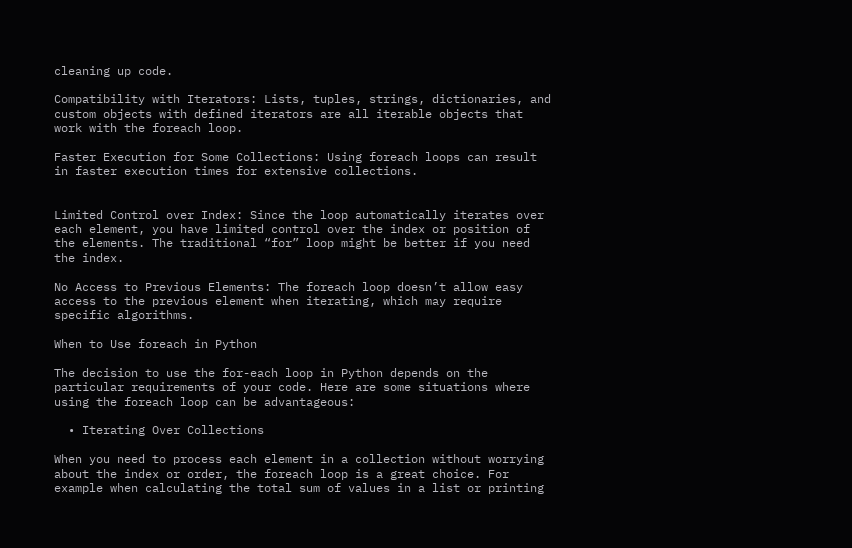cleaning up code.

Compatibility with Iterators: Lists, tuples, strings, dictionaries, and custom objects with defined iterators are all iterable objects that work with the foreach loop.

Faster Execution for Some Collections: Using foreach loops can result in faster execution times for extensive collections.


Limited Control over Index: Since the loop automatically iterates over each element, you have limited control over the index or position of the elements. The traditional “for” loop might be better if you need the index.

No Access to Previous Elements: The foreach loop doesn’t allow easy access to the previous element when iterating, which may require specific algorithms.

When to Use foreach in Python

The decision to use the for-each loop in Python depends on the particular requirements of your code. Here are some situations where using the foreach loop can be advantageous:

  • Iterating Over Collections

When you need to process each element in a collection without worrying about the index or order, the foreach loop is a great choice. For example when calculating the total sum of values in a list or printing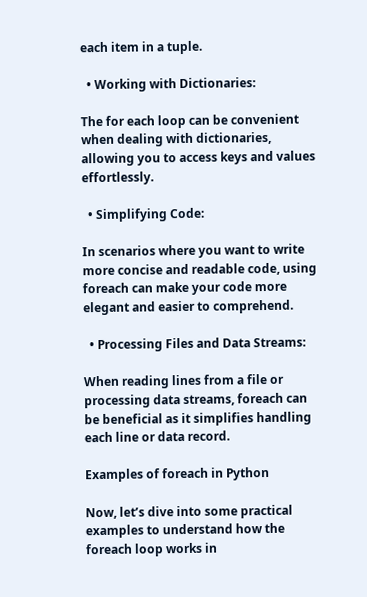each item in a tuple.

  • Working with Dictionaries:

The for each loop can be convenient when dealing with dictionaries, allowing you to access keys and values effortlessly.

  • Simplifying Code:

In scenarios where you want to write more concise and readable code, using foreach can make your code more elegant and easier to comprehend.

  • Processing Files and Data Streams:

When reading lines from a file or processing data streams, foreach can be beneficial as it simplifies handling each line or data record.

Examples of foreach in Python

Now, let’s dive into some practical examples to understand how the foreach loop works in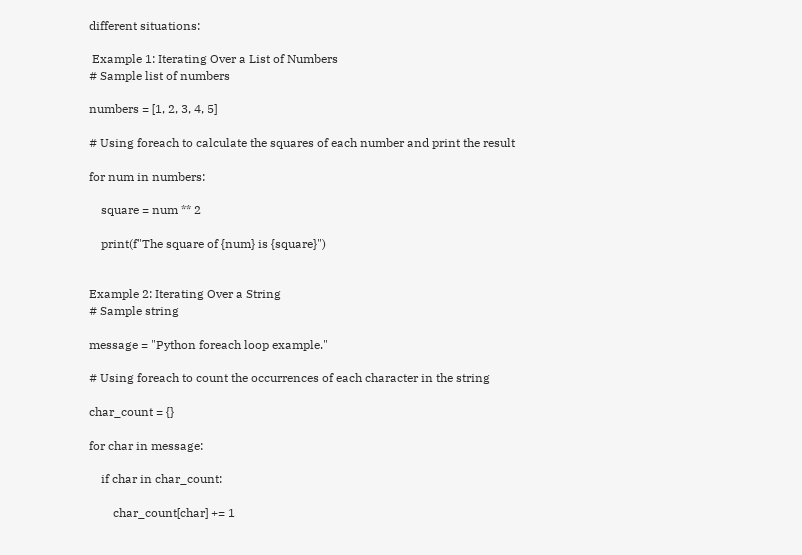different situations:

 Example 1: Iterating Over a List of Numbers
# Sample list of numbers

numbers = [1, 2, 3, 4, 5]

# Using foreach to calculate the squares of each number and print the result

for num in numbers:

    square = num ** 2

    print(f"The square of {num} is {square}")


Example 2: Iterating Over a String
# Sample string

message = "Python foreach loop example."

# Using foreach to count the occurrences of each character in the string

char_count = {}

for char in message:

    if char in char_count:

        char_count[char] += 1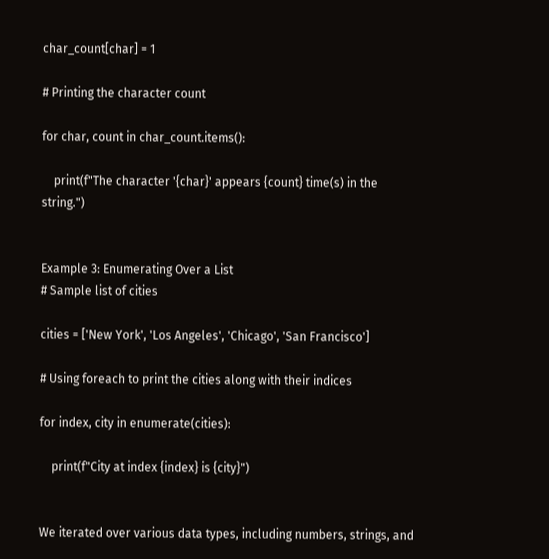char_count[char] = 1

# Printing the character count

for char, count in char_count.items():

    print(f"The character '{char}' appears {count} time(s) in the string.")


Example 3: Enumerating Over a List
# Sample list of cities

cities = ['New York', 'Los Angeles', 'Chicago', 'San Francisco']

# Using foreach to print the cities along with their indices

for index, city in enumerate(cities):

    print(f"City at index {index} is {city}")


We iterated over various data types, including numbers, strings, and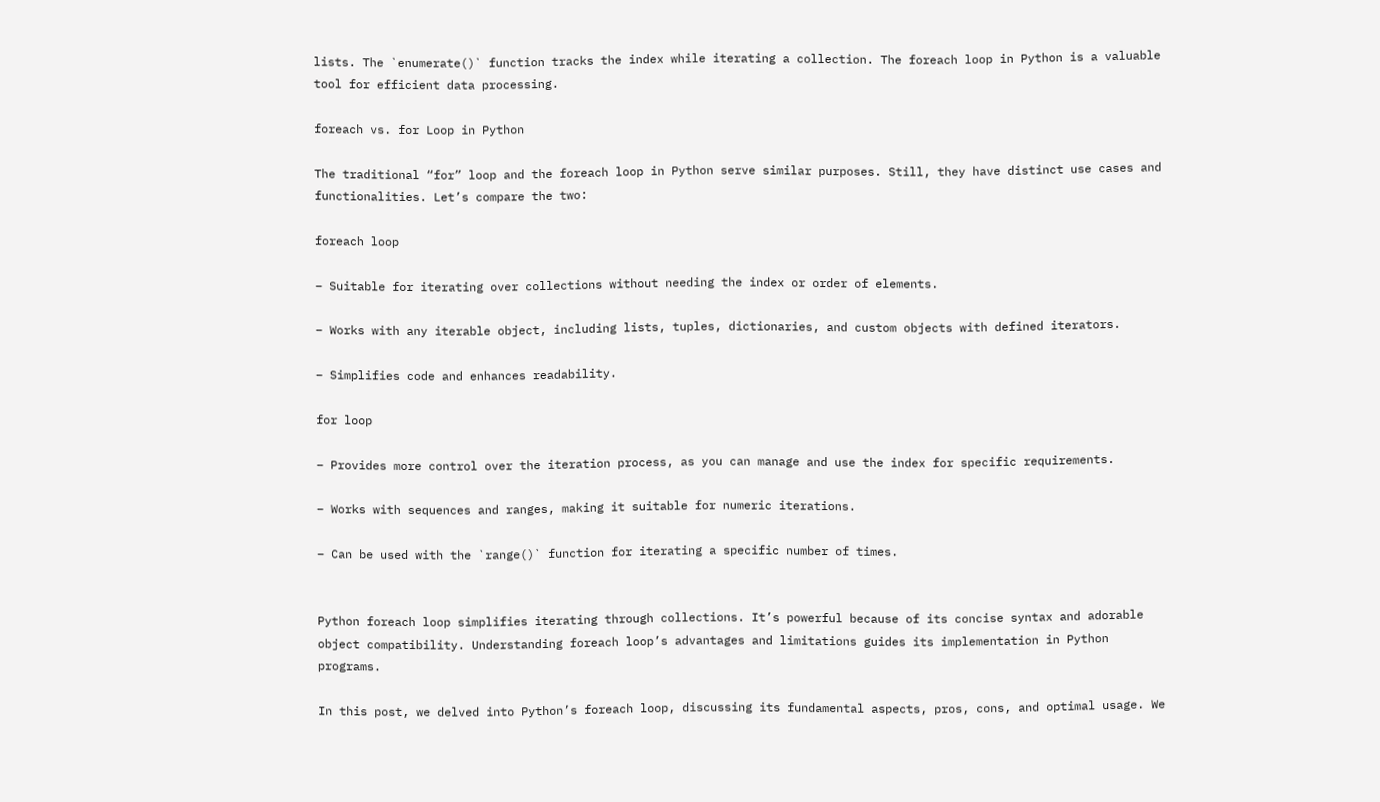lists. The `enumerate()` function tracks the index while iterating a collection. The foreach loop in Python is a valuable tool for efficient data processing.

foreach vs. for Loop in Python

The traditional “for” loop and the foreach loop in Python serve similar purposes. Still, they have distinct use cases and functionalities. Let’s compare the two:

foreach loop

– Suitable for iterating over collections without needing the index or order of elements.

– Works with any iterable object, including lists, tuples, dictionaries, and custom objects with defined iterators.

– Simplifies code and enhances readability.

for loop

– Provides more control over the iteration process, as you can manage and use the index for specific requirements.

– Works with sequences and ranges, making it suitable for numeric iterations.

– Can be used with the `range()` function for iterating a specific number of times.


Python foreach loop simplifies iterating through collections. It’s powerful because of its concise syntax and adorable object compatibility. Understanding foreach loop’s advantages and limitations guides its implementation in Python programs.

In this post, we delved into Python’s foreach loop, discussing its fundamental aspects, pros, cons, and optimal usage. We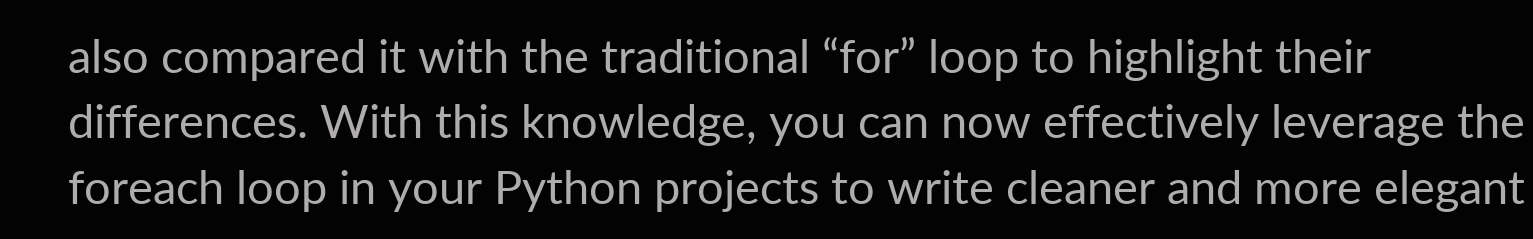also compared it with the traditional “for” loop to highlight their differences. With this knowledge, you can now effectively leverage the foreach loop in your Python projects to write cleaner and more elegant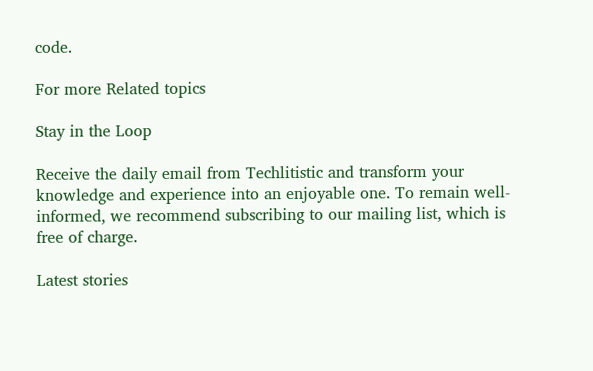code.

For more Related topics

Stay in the Loop

Receive the daily email from Techlitistic and transform your knowledge and experience into an enjoyable one. To remain well-informed, we recommend subscribing to our mailing list, which is free of charge.

Latest stories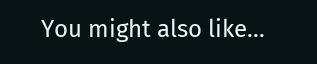You might also like...